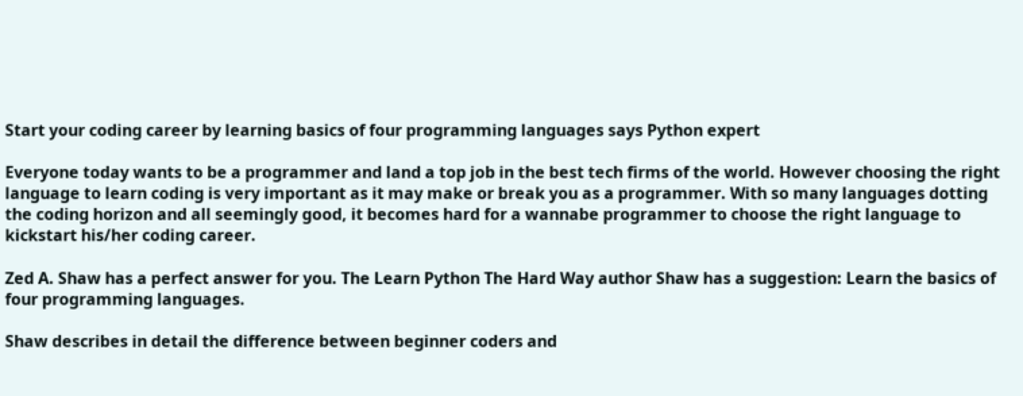Start your coding career by learning basics of four programming languages says Python expert

Everyone today wants to be a programmer and land a top job in the best tech firms of the world. However choosing the right language to learn coding is very important as it may make or break you as a programmer. With so many languages dotting the coding horizon and all seemingly good, it becomes hard for a wannabe programmer to choose the right language to kickstart his/her coding career.

Zed A. Shaw has a perfect answer for you. The Learn Python The Hard Way author Shaw has a suggestion: Learn the basics of four programming languages.

Shaw describes in detail the difference between beginner coders and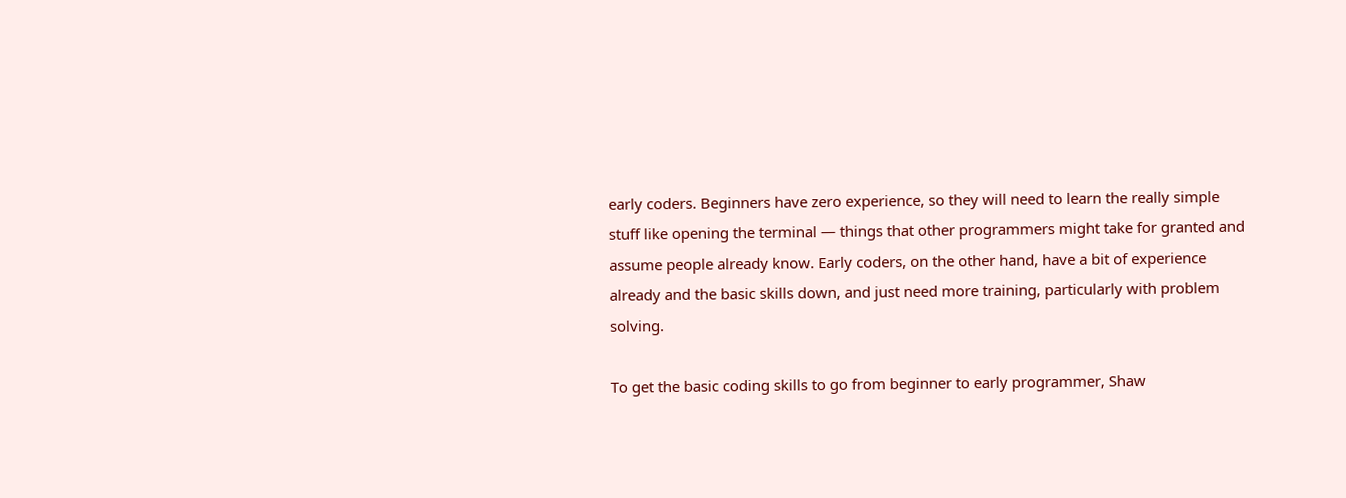early coders. Beginners have zero experience, so they will need to learn the really simple stuff like opening the terminal — things that other programmers might take for granted and assume people already know. Early coders, on the other hand, have a bit of experience already and the basic skills down, and just need more training, particularly with problem solving.

To get the basic coding skills to go from beginner to early programmer, Shaw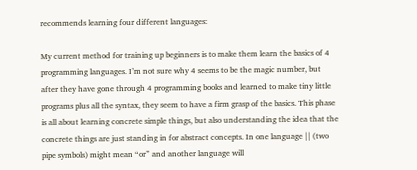recommends learning four different languages:

My current method for training up beginners is to make them learn the basics of 4 programming languages. I’m not sure why 4 seems to be the magic number, but after they have gone through 4 programming books and learned to make tiny little programs plus all the syntax, they seem to have a firm grasp of the basics. This phase is all about learning concrete simple things, but also understanding the idea that the concrete things are just standing in for abstract concepts. In one language || (two pipe symbols) might mean “or” and another language will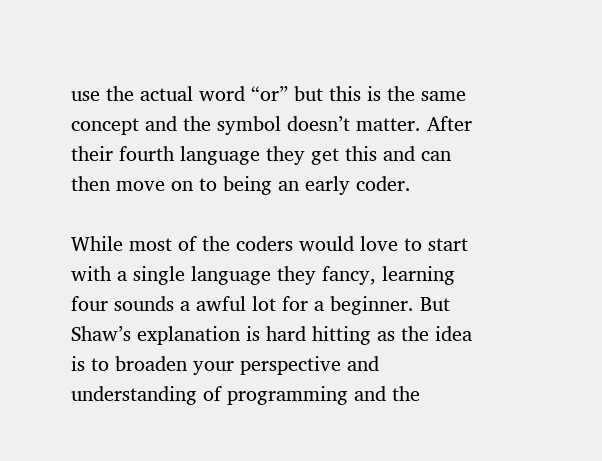use the actual word “or” but this is the same concept and the symbol doesn’t matter. After their fourth language they get this and can then move on to being an early coder.

While most of the coders would love to start with a single language they fancy, learning four sounds a awful lot for a beginner. But Shaw’s explanation is hard hitting as the idea is to broaden your perspective and understanding of programming and the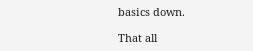basics down.

That all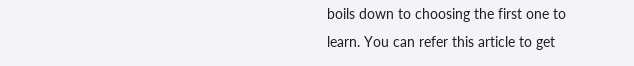boils down to choosing the first one to learn. You can refer this article to get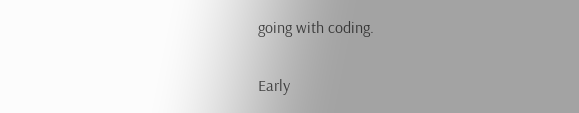going with coding.

Early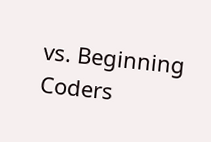vs. Beginning Coders